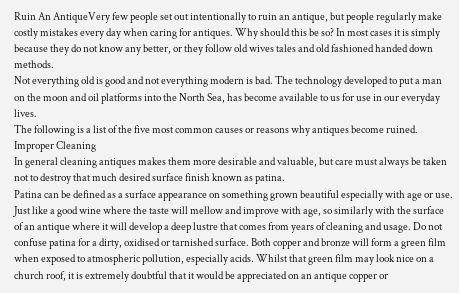Ruin An AntiqueVery few people set out intentionally to ruin an antique, but people regularly make costly mistakes every day when caring for antiques. Why should this be so? In most cases it is simply because they do not know any better, or they follow old wives tales and old fashioned handed down methods.
Not everything old is good and not everything modern is bad. The technology developed to put a man on the moon and oil platforms into the North Sea, has become available to us for use in our everyday lives.
The following is a list of the five most common causes or reasons why antiques become ruined.
Improper Cleaning
In general cleaning antiques makes them more desirable and valuable, but care must always be taken not to destroy that much desired surface finish known as patina.
Patina can be defined as a surface appearance on something grown beautiful especially with age or use. Just like a good wine where the taste will mellow and improve with age, so similarly with the surface of an antique where it will develop a deep lustre that comes from years of cleaning and usage. Do not confuse patina for a dirty, oxidised or tarnished surface. Both copper and bronze will form a green film when exposed to atmospheric pollution, especially acids. Whilst that green film may look nice on a church roof, it is extremely doubtful that it would be appreciated on an antique copper or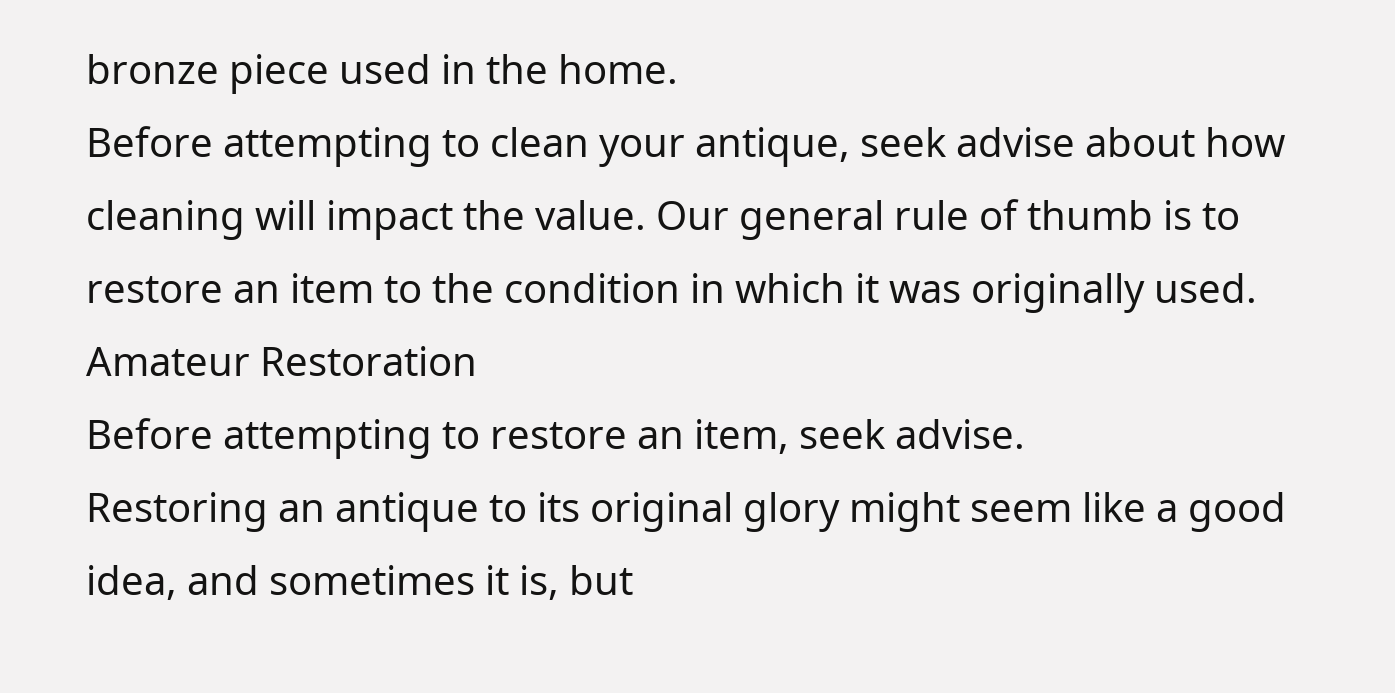bronze piece used in the home.
Before attempting to clean your antique, seek advise about how cleaning will impact the value. Our general rule of thumb is to restore an item to the condition in which it was originally used.
Amateur Restoration
Before attempting to restore an item, seek advise.
Restoring an antique to its original glory might seem like a good idea, and sometimes it is, but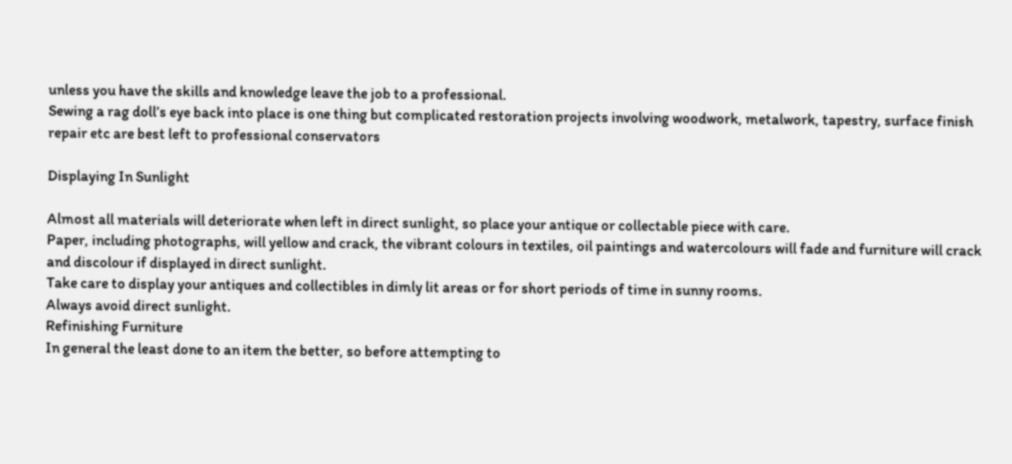unless you have the skills and knowledge leave the job to a professional.
Sewing a rag doll’s eye back into place is one thing but complicated restoration projects involving woodwork, metalwork, tapestry, surface finish repair etc are best left to professional conservators

Displaying In Sunlight

Almost all materials will deteriorate when left in direct sunlight, so place your antique or collectable piece with care.
Paper, including photographs, will yellow and crack, the vibrant colours in textiles, oil paintings and watercolours will fade and furniture will crack and discolour if displayed in direct sunlight.
Take care to display your antiques and collectibles in dimly lit areas or for short periods of time in sunny rooms.
Always avoid direct sunlight.
Refinishing Furniture
In general the least done to an item the better, so before attempting to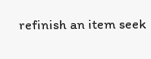refinish an item seek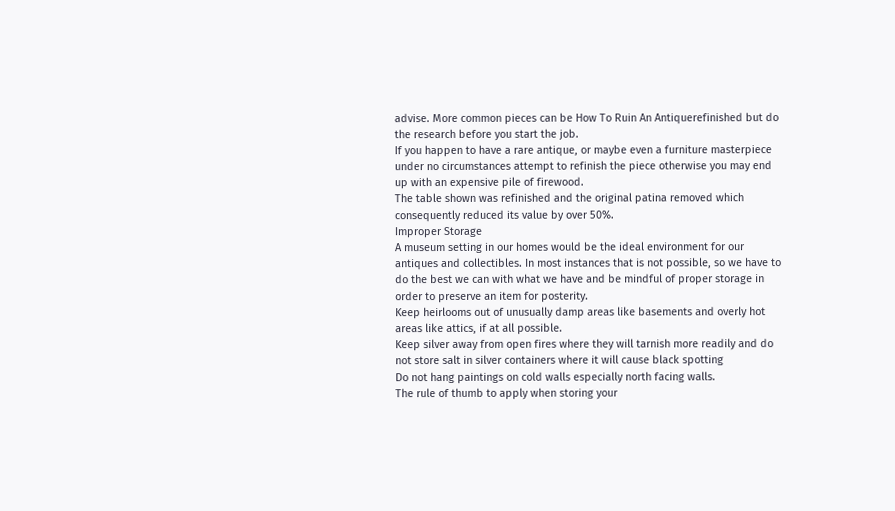advise. More common pieces can be How To Ruin An Antiquerefinished but do the research before you start the job.
If you happen to have a rare antique, or maybe even a furniture masterpiece under no circumstances attempt to refinish the piece otherwise you may end up with an expensive pile of firewood.
The table shown was refinished and the original patina removed which consequently reduced its value by over 50%.
Improper Storage
A museum setting in our homes would be the ideal environment for our antiques and collectibles. In most instances that is not possible, so we have to do the best we can with what we have and be mindful of proper storage in order to preserve an item for posterity.
Keep heirlooms out of unusually damp areas like basements and overly hot areas like attics, if at all possible.
Keep silver away from open fires where they will tarnish more readily and do not store salt in silver containers where it will cause black spotting
Do not hang paintings on cold walls especially north facing walls.
The rule of thumb to apply when storing your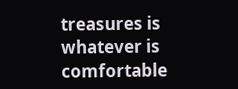treasures is whatever is comfortable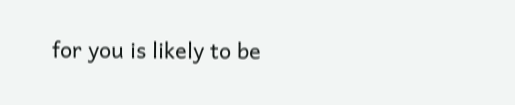for you is likely to be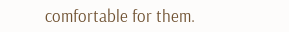comfortable for them.